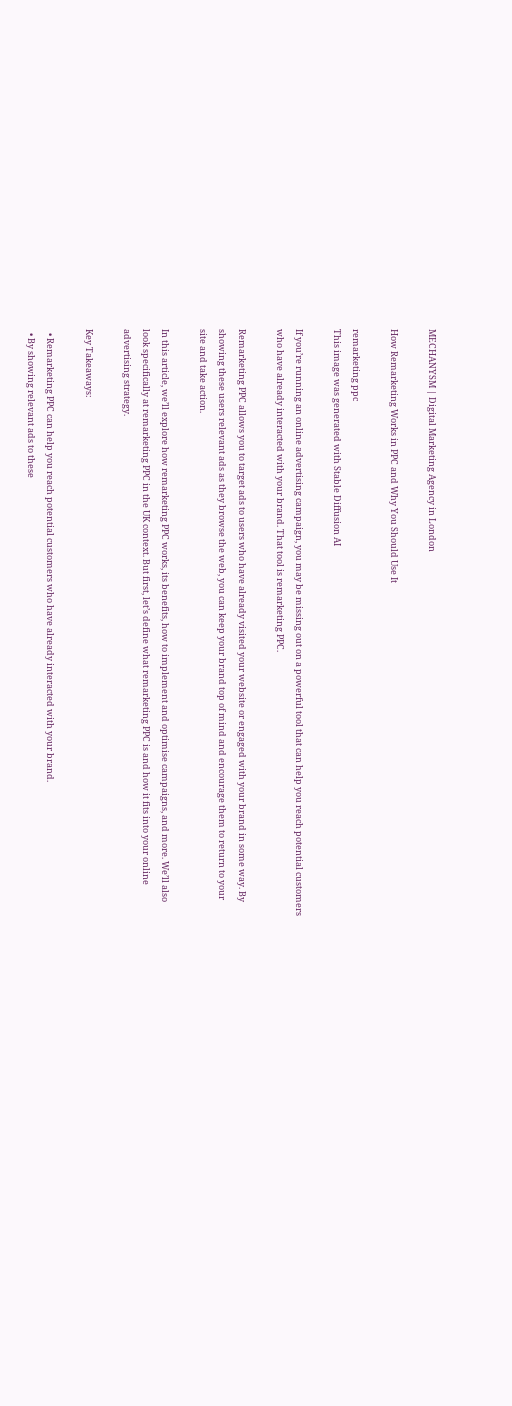MECHANYSM | Digital Marketing Agency in London

How Remarketing Works in PPC and Why You Should Use It

remarketing ppc
This image was generated with Stable Diffusion AI

If you’re running an online advertising campaign, you may be missing out on a powerful tool that can help you reach potential customers who have already interacted with your brand. That tool is remarketing PPC.

Remarketing PPC allows you to target ads to users who have already visited your website or engaged with your brand in some way. By showing these users relevant ads as they browse the web, you can keep your brand top of mind and encourage them to return to your site and take action.

In this article, we’ll explore how remarketing PPC works, its benefits, how to implement and optimise campaigns, and more. We’ll also look specifically at remarketing PPC in the UK context. But first, let’s define what remarketing PPC is and how it fits into your online advertising strategy.

Key Takeaways:

  • Remarketing PPC can help you reach potential customers who have already interacted with your brand.
  • By showing relevant ads to these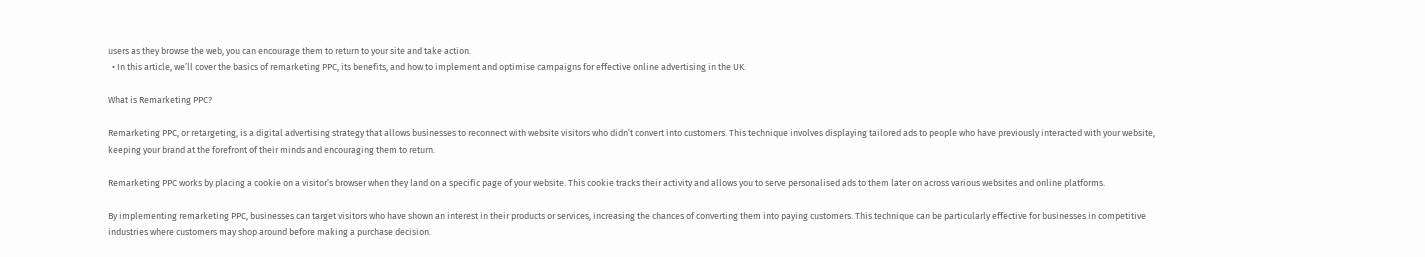users as they browse the web, you can encourage them to return to your site and take action.
  • In this article, we’ll cover the basics of remarketing PPC, its benefits, and how to implement and optimise campaigns for effective online advertising in the UK.

What is Remarketing PPC?

Remarketing PPC, or retargeting, is a digital advertising strategy that allows businesses to reconnect with website visitors who didn’t convert into customers. This technique involves displaying tailored ads to people who have previously interacted with your website, keeping your brand at the forefront of their minds and encouraging them to return.

Remarketing PPC works by placing a cookie on a visitor’s browser when they land on a specific page of your website. This cookie tracks their activity and allows you to serve personalised ads to them later on across various websites and online platforms.

By implementing remarketing PPC, businesses can target visitors who have shown an interest in their products or services, increasing the chances of converting them into paying customers. This technique can be particularly effective for businesses in competitive industries where customers may shop around before making a purchase decision.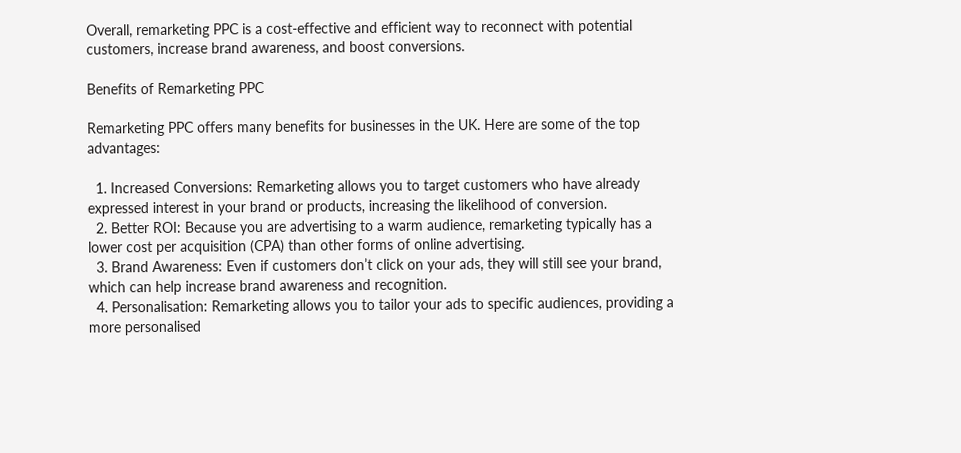Overall, remarketing PPC is a cost-effective and efficient way to reconnect with potential customers, increase brand awareness, and boost conversions.

Benefits of Remarketing PPC

Remarketing PPC offers many benefits for businesses in the UK. Here are some of the top advantages:

  1. Increased Conversions: Remarketing allows you to target customers who have already expressed interest in your brand or products, increasing the likelihood of conversion.
  2. Better ROI: Because you are advertising to a warm audience, remarketing typically has a lower cost per acquisition (CPA) than other forms of online advertising.
  3. Brand Awareness: Even if customers don’t click on your ads, they will still see your brand, which can help increase brand awareness and recognition.
  4. Personalisation: Remarketing allows you to tailor your ads to specific audiences, providing a more personalised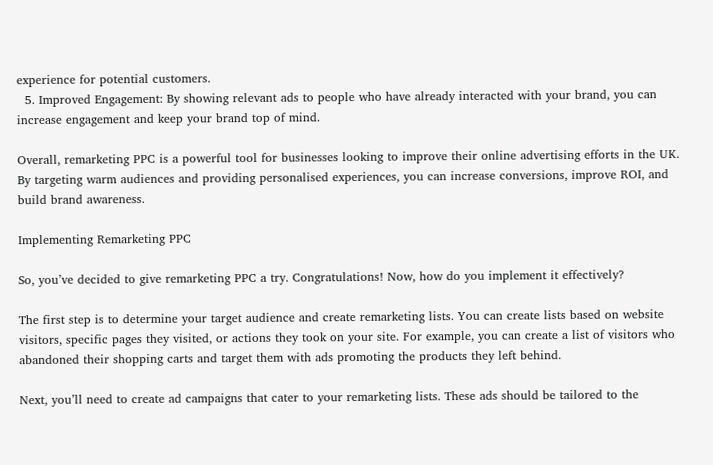experience for potential customers.
  5. Improved Engagement: By showing relevant ads to people who have already interacted with your brand, you can increase engagement and keep your brand top of mind.

Overall, remarketing PPC is a powerful tool for businesses looking to improve their online advertising efforts in the UK. By targeting warm audiences and providing personalised experiences, you can increase conversions, improve ROI, and build brand awareness.

Implementing Remarketing PPC

So, you’ve decided to give remarketing PPC a try. Congratulations! Now, how do you implement it effectively?

The first step is to determine your target audience and create remarketing lists. You can create lists based on website visitors, specific pages they visited, or actions they took on your site. For example, you can create a list of visitors who abandoned their shopping carts and target them with ads promoting the products they left behind.

Next, you’ll need to create ad campaigns that cater to your remarketing lists. These ads should be tailored to the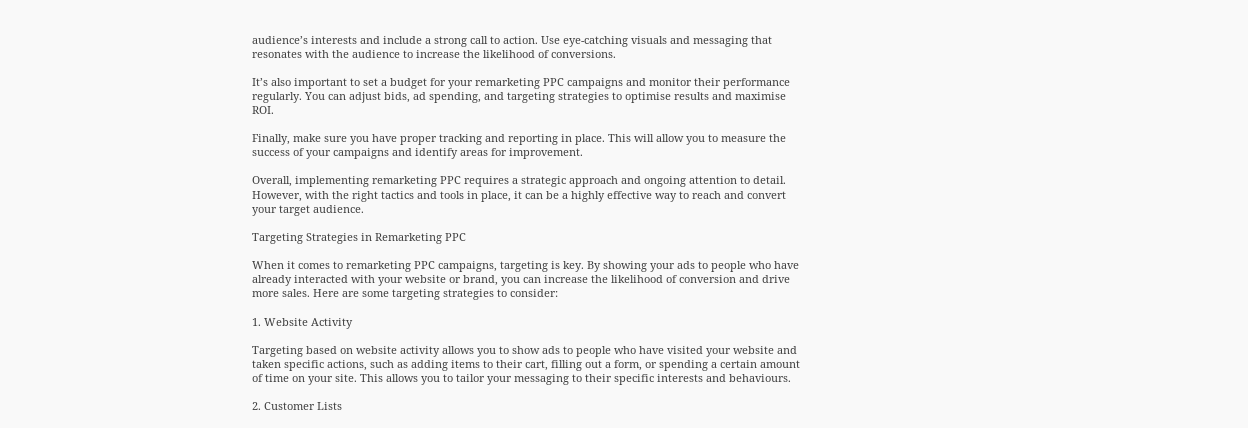audience’s interests and include a strong call to action. Use eye-catching visuals and messaging that resonates with the audience to increase the likelihood of conversions.

It’s also important to set a budget for your remarketing PPC campaigns and monitor their performance regularly. You can adjust bids, ad spending, and targeting strategies to optimise results and maximise ROI.

Finally, make sure you have proper tracking and reporting in place. This will allow you to measure the success of your campaigns and identify areas for improvement.

Overall, implementing remarketing PPC requires a strategic approach and ongoing attention to detail. However, with the right tactics and tools in place, it can be a highly effective way to reach and convert your target audience.

Targeting Strategies in Remarketing PPC

When it comes to remarketing PPC campaigns, targeting is key. By showing your ads to people who have already interacted with your website or brand, you can increase the likelihood of conversion and drive more sales. Here are some targeting strategies to consider:

1. Website Activity

Targeting based on website activity allows you to show ads to people who have visited your website and taken specific actions, such as adding items to their cart, filling out a form, or spending a certain amount of time on your site. This allows you to tailor your messaging to their specific interests and behaviours.

2. Customer Lists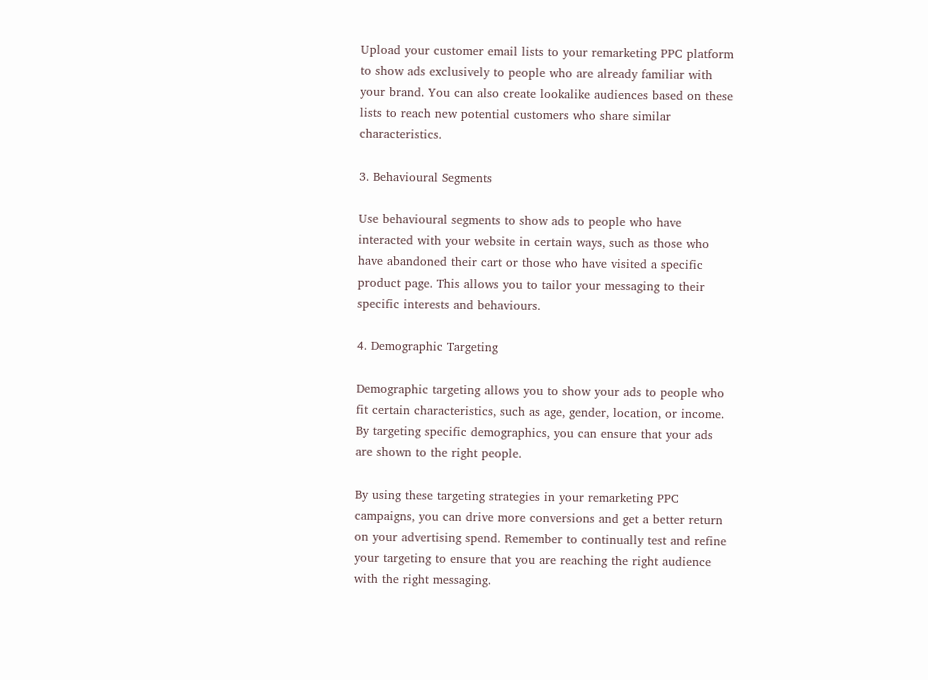Upload your customer email lists to your remarketing PPC platform to show ads exclusively to people who are already familiar with your brand. You can also create lookalike audiences based on these lists to reach new potential customers who share similar characteristics.

3. Behavioural Segments

Use behavioural segments to show ads to people who have interacted with your website in certain ways, such as those who have abandoned their cart or those who have visited a specific product page. This allows you to tailor your messaging to their specific interests and behaviours.

4. Demographic Targeting

Demographic targeting allows you to show your ads to people who fit certain characteristics, such as age, gender, location, or income. By targeting specific demographics, you can ensure that your ads are shown to the right people.

By using these targeting strategies in your remarketing PPC campaigns, you can drive more conversions and get a better return on your advertising spend. Remember to continually test and refine your targeting to ensure that you are reaching the right audience with the right messaging.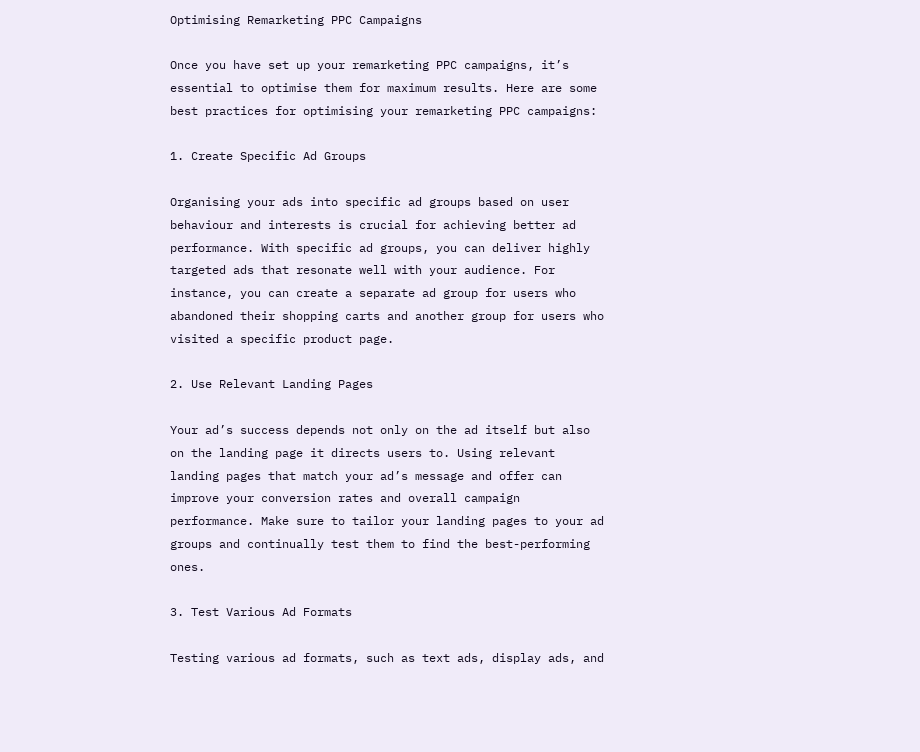Optimising Remarketing PPC Campaigns

Once you have set up your remarketing PPC campaigns, it’s essential to optimise them for maximum results. Here are some best practices for optimising your remarketing PPC campaigns:

1. Create Specific Ad Groups

Organising your ads into specific ad groups based on user behaviour and interests is crucial for achieving better ad performance. With specific ad groups, you can deliver highly targeted ads that resonate well with your audience. For instance, you can create a separate ad group for users who abandoned their shopping carts and another group for users who visited a specific product page.

2. Use Relevant Landing Pages

Your ad’s success depends not only on the ad itself but also on the landing page it directs users to. Using relevant landing pages that match your ad’s message and offer can improve your conversion rates and overall campaign performance. Make sure to tailor your landing pages to your ad groups and continually test them to find the best-performing ones.

3. Test Various Ad Formats

Testing various ad formats, such as text ads, display ads, and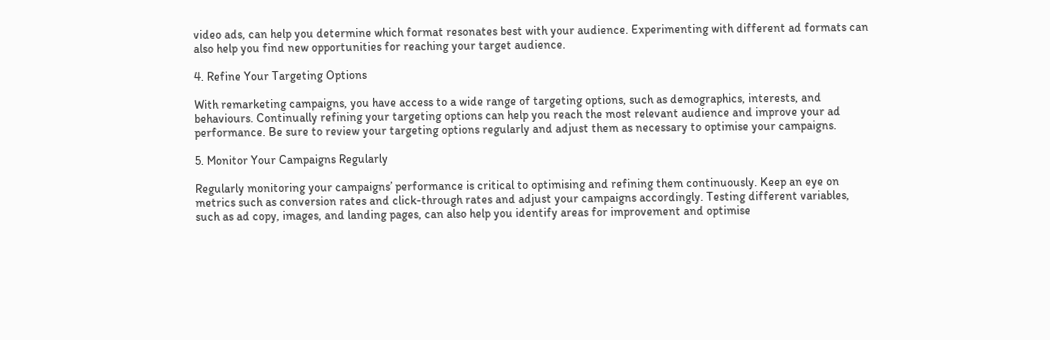video ads, can help you determine which format resonates best with your audience. Experimenting with different ad formats can also help you find new opportunities for reaching your target audience.

4. Refine Your Targeting Options

With remarketing campaigns, you have access to a wide range of targeting options, such as demographics, interests, and behaviours. Continually refining your targeting options can help you reach the most relevant audience and improve your ad performance. Be sure to review your targeting options regularly and adjust them as necessary to optimise your campaigns.

5. Monitor Your Campaigns Regularly

Regularly monitoring your campaigns’ performance is critical to optimising and refining them continuously. Keep an eye on metrics such as conversion rates and click-through rates and adjust your campaigns accordingly. Testing different variables, such as ad copy, images, and landing pages, can also help you identify areas for improvement and optimise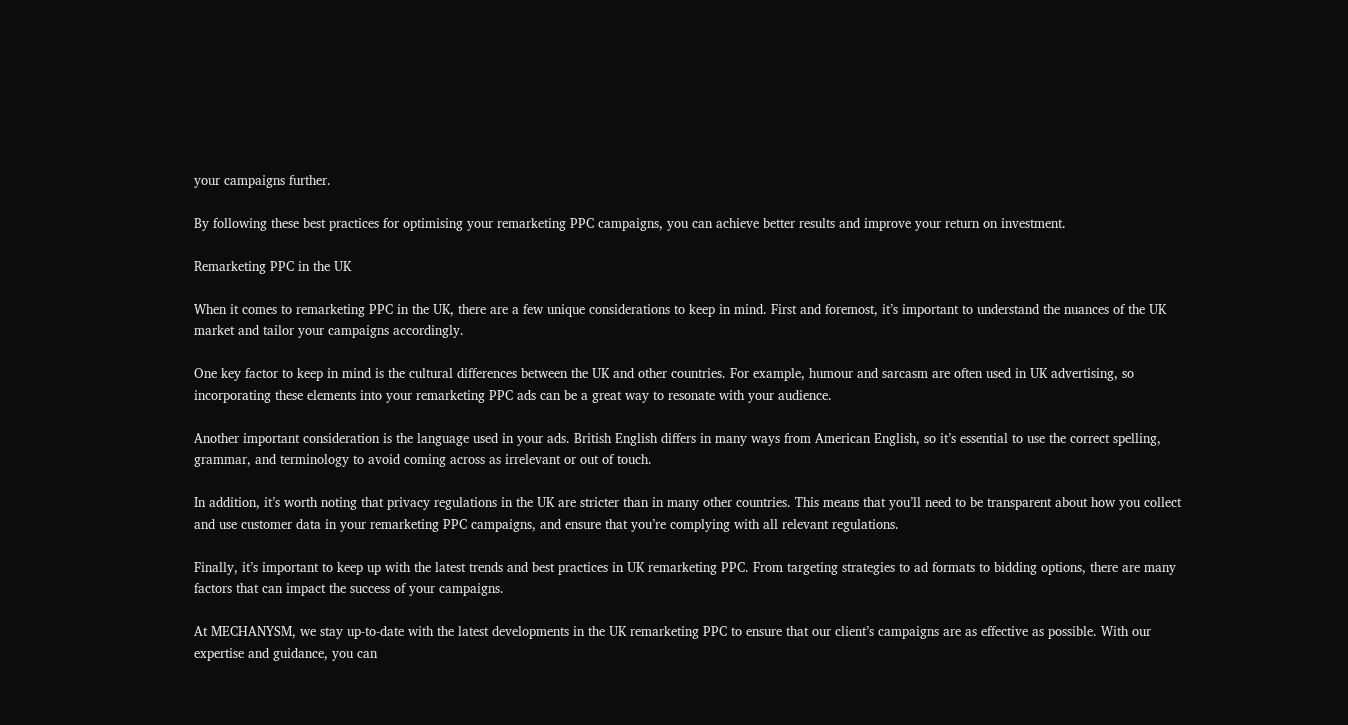your campaigns further.

By following these best practices for optimising your remarketing PPC campaigns, you can achieve better results and improve your return on investment.

Remarketing PPC in the UK

When it comes to remarketing PPC in the UK, there are a few unique considerations to keep in mind. First and foremost, it’s important to understand the nuances of the UK market and tailor your campaigns accordingly.

One key factor to keep in mind is the cultural differences between the UK and other countries. For example, humour and sarcasm are often used in UK advertising, so incorporating these elements into your remarketing PPC ads can be a great way to resonate with your audience.

Another important consideration is the language used in your ads. British English differs in many ways from American English, so it’s essential to use the correct spelling, grammar, and terminology to avoid coming across as irrelevant or out of touch.

In addition, it’s worth noting that privacy regulations in the UK are stricter than in many other countries. This means that you’ll need to be transparent about how you collect and use customer data in your remarketing PPC campaigns, and ensure that you’re complying with all relevant regulations.

Finally, it’s important to keep up with the latest trends and best practices in UK remarketing PPC. From targeting strategies to ad formats to bidding options, there are many factors that can impact the success of your campaigns.

At MECHANYSM, we stay up-to-date with the latest developments in the UK remarketing PPC to ensure that our client’s campaigns are as effective as possible. With our expertise and guidance, you can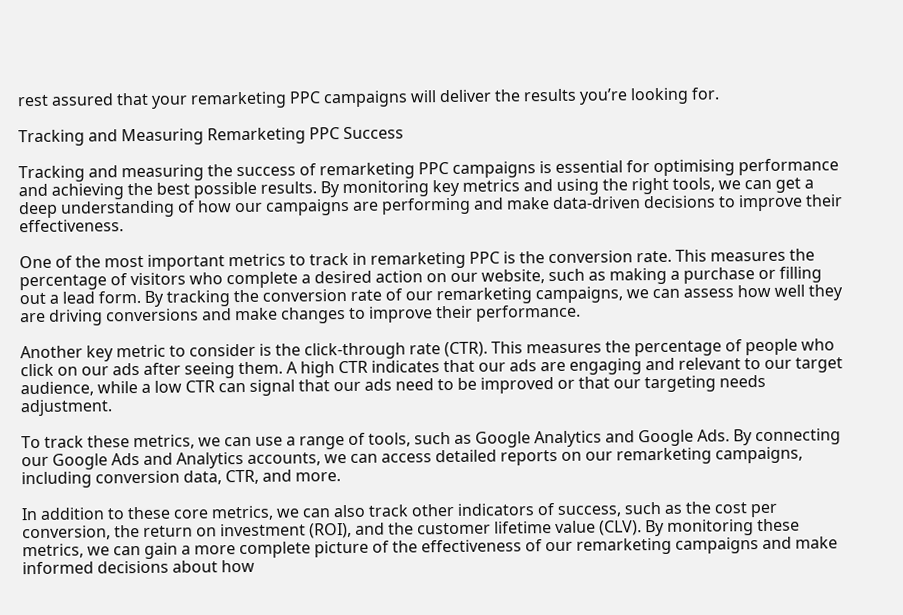rest assured that your remarketing PPC campaigns will deliver the results you’re looking for.

Tracking and Measuring Remarketing PPC Success

Tracking and measuring the success of remarketing PPC campaigns is essential for optimising performance and achieving the best possible results. By monitoring key metrics and using the right tools, we can get a deep understanding of how our campaigns are performing and make data-driven decisions to improve their effectiveness.

One of the most important metrics to track in remarketing PPC is the conversion rate. This measures the percentage of visitors who complete a desired action on our website, such as making a purchase or filling out a lead form. By tracking the conversion rate of our remarketing campaigns, we can assess how well they are driving conversions and make changes to improve their performance.

Another key metric to consider is the click-through rate (CTR). This measures the percentage of people who click on our ads after seeing them. A high CTR indicates that our ads are engaging and relevant to our target audience, while a low CTR can signal that our ads need to be improved or that our targeting needs adjustment.

To track these metrics, we can use a range of tools, such as Google Analytics and Google Ads. By connecting our Google Ads and Analytics accounts, we can access detailed reports on our remarketing campaigns, including conversion data, CTR, and more.

In addition to these core metrics, we can also track other indicators of success, such as the cost per conversion, the return on investment (ROI), and the customer lifetime value (CLV). By monitoring these metrics, we can gain a more complete picture of the effectiveness of our remarketing campaigns and make informed decisions about how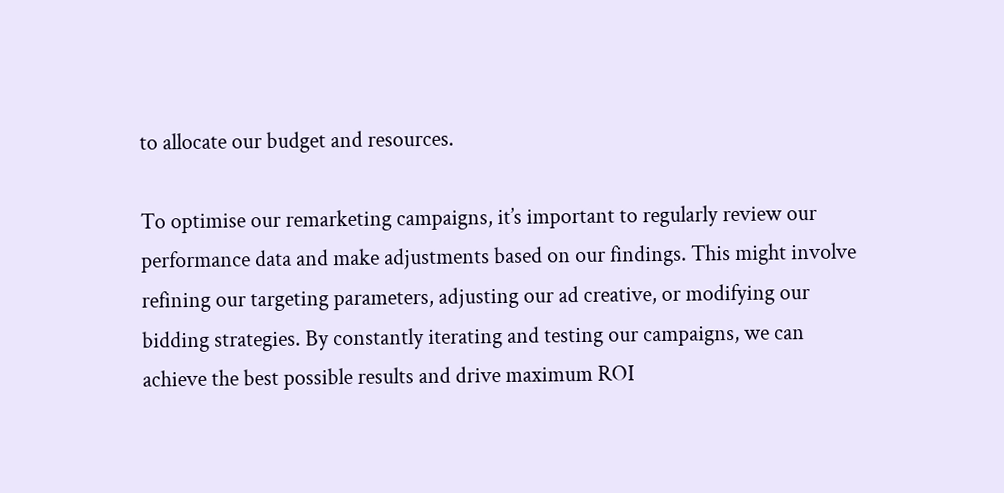to allocate our budget and resources.

To optimise our remarketing campaigns, it’s important to regularly review our performance data and make adjustments based on our findings. This might involve refining our targeting parameters, adjusting our ad creative, or modifying our bidding strategies. By constantly iterating and testing our campaigns, we can achieve the best possible results and drive maximum ROI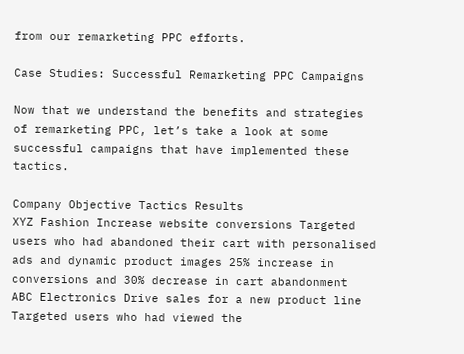from our remarketing PPC efforts.

Case Studies: Successful Remarketing PPC Campaigns

Now that we understand the benefits and strategies of remarketing PPC, let’s take a look at some successful campaigns that have implemented these tactics.

Company Objective Tactics Results
XYZ Fashion Increase website conversions Targeted users who had abandoned their cart with personalised ads and dynamic product images 25% increase in conversions and 30% decrease in cart abandonment
ABC Electronics Drive sales for a new product line Targeted users who had viewed the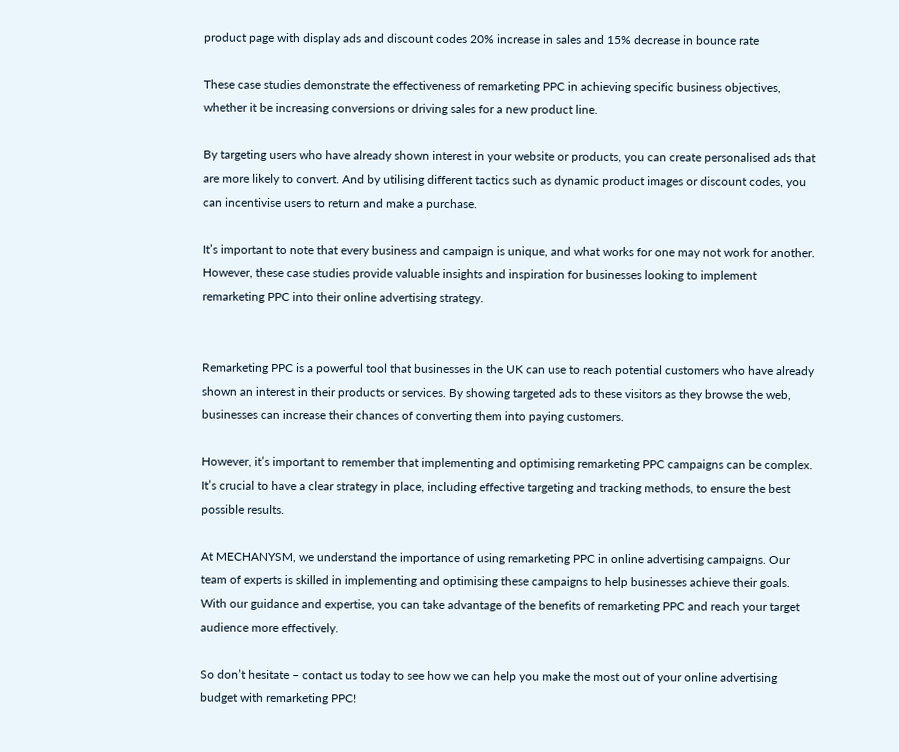product page with display ads and discount codes 20% increase in sales and 15% decrease in bounce rate

These case studies demonstrate the effectiveness of remarketing PPC in achieving specific business objectives, whether it be increasing conversions or driving sales for a new product line.

By targeting users who have already shown interest in your website or products, you can create personalised ads that are more likely to convert. And by utilising different tactics such as dynamic product images or discount codes, you can incentivise users to return and make a purchase.

It’s important to note that every business and campaign is unique, and what works for one may not work for another. However, these case studies provide valuable insights and inspiration for businesses looking to implement remarketing PPC into their online advertising strategy.


Remarketing PPC is a powerful tool that businesses in the UK can use to reach potential customers who have already shown an interest in their products or services. By showing targeted ads to these visitors as they browse the web, businesses can increase their chances of converting them into paying customers.

However, it’s important to remember that implementing and optimising remarketing PPC campaigns can be complex. It’s crucial to have a clear strategy in place, including effective targeting and tracking methods, to ensure the best possible results.

At MECHANYSM, we understand the importance of using remarketing PPC in online advertising campaigns. Our team of experts is skilled in implementing and optimising these campaigns to help businesses achieve their goals. With our guidance and expertise, you can take advantage of the benefits of remarketing PPC and reach your target audience more effectively.

So don’t hesitate – contact us today to see how we can help you make the most out of your online advertising budget with remarketing PPC!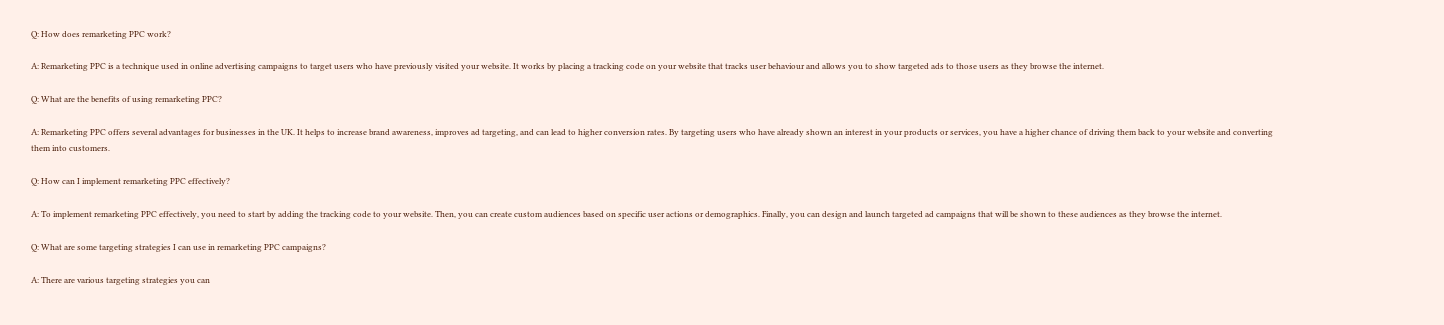Q: How does remarketing PPC work?

A: Remarketing PPC is a technique used in online advertising campaigns to target users who have previously visited your website. It works by placing a tracking code on your website that tracks user behaviour and allows you to show targeted ads to those users as they browse the internet.

Q: What are the benefits of using remarketing PPC?

A: Remarketing PPC offers several advantages for businesses in the UK. It helps to increase brand awareness, improves ad targeting, and can lead to higher conversion rates. By targeting users who have already shown an interest in your products or services, you have a higher chance of driving them back to your website and converting them into customers.

Q: How can I implement remarketing PPC effectively?

A: To implement remarketing PPC effectively, you need to start by adding the tracking code to your website. Then, you can create custom audiences based on specific user actions or demographics. Finally, you can design and launch targeted ad campaigns that will be shown to these audiences as they browse the internet.

Q: What are some targeting strategies I can use in remarketing PPC campaigns?

A: There are various targeting strategies you can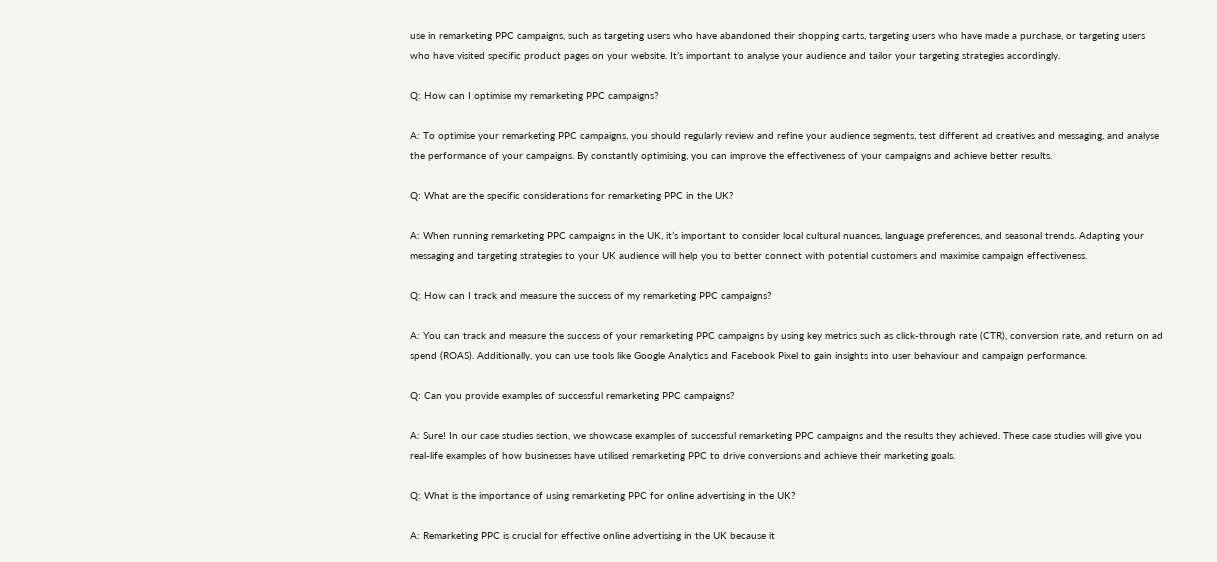use in remarketing PPC campaigns, such as targeting users who have abandoned their shopping carts, targeting users who have made a purchase, or targeting users who have visited specific product pages on your website. It’s important to analyse your audience and tailor your targeting strategies accordingly.

Q: How can I optimise my remarketing PPC campaigns?

A: To optimise your remarketing PPC campaigns, you should regularly review and refine your audience segments, test different ad creatives and messaging, and analyse the performance of your campaigns. By constantly optimising, you can improve the effectiveness of your campaigns and achieve better results.

Q: What are the specific considerations for remarketing PPC in the UK?

A: When running remarketing PPC campaigns in the UK, it’s important to consider local cultural nuances, language preferences, and seasonal trends. Adapting your messaging and targeting strategies to your UK audience will help you to better connect with potential customers and maximise campaign effectiveness.

Q: How can I track and measure the success of my remarketing PPC campaigns?

A: You can track and measure the success of your remarketing PPC campaigns by using key metrics such as click-through rate (CTR), conversion rate, and return on ad spend (ROAS). Additionally, you can use tools like Google Analytics and Facebook Pixel to gain insights into user behaviour and campaign performance.

Q: Can you provide examples of successful remarketing PPC campaigns?

A: Sure! In our case studies section, we showcase examples of successful remarketing PPC campaigns and the results they achieved. These case studies will give you real-life examples of how businesses have utilised remarketing PPC to drive conversions and achieve their marketing goals.

Q: What is the importance of using remarketing PPC for online advertising in the UK?

A: Remarketing PPC is crucial for effective online advertising in the UK because it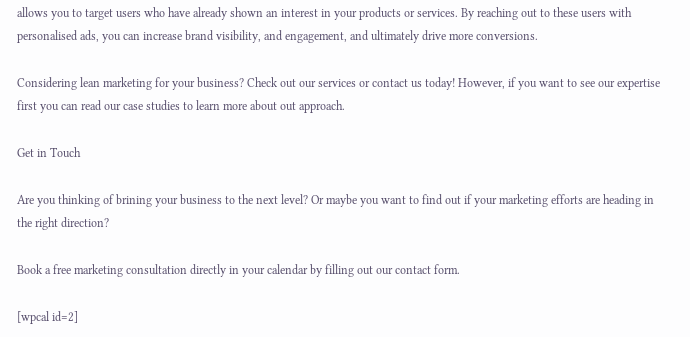allows you to target users who have already shown an interest in your products or services. By reaching out to these users with personalised ads, you can increase brand visibility, and engagement, and ultimately drive more conversions.

Considering lean marketing for your business? Check out our services or contact us today! However, if you want to see our expertise first you can read our case studies to learn more about out approach.

Get in Touch

Are you thinking of brining your business to the next level? Or maybe you want to find out if your marketing efforts are heading in the right direction?

Book a free marketing consultation directly in your calendar by filling out our contact form.

[wpcal id=2]